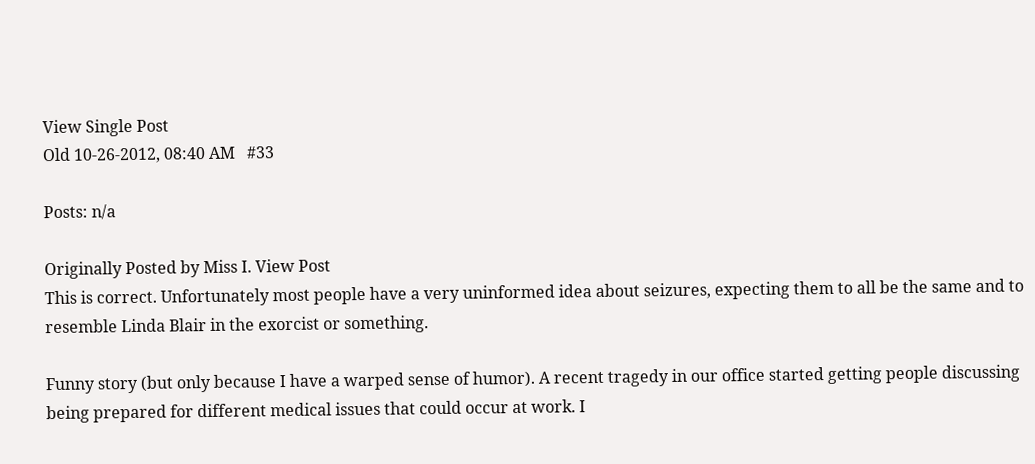View Single Post
Old 10-26-2012, 08:40 AM   #33

Posts: n/a

Originally Posted by Miss I. View Post
This is correct. Unfortunately most people have a very uninformed idea about seizures, expecting them to all be the same and to resemble Linda Blair in the exorcist or something.

Funny story (but only because I have a warped sense of humor). A recent tragedy in our office started getting people discussing being prepared for different medical issues that could occur at work. I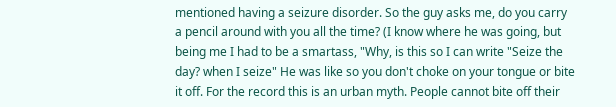mentioned having a seizure disorder. So the guy asks me, do you carry a pencil around with you all the time? (I know where he was going, but being me I had to be a smartass, "Why, is this so I can write "Seize the day? when I seize" He was like so you don't choke on your tongue or bite it off. For the record this is an urban myth. People cannot bite off their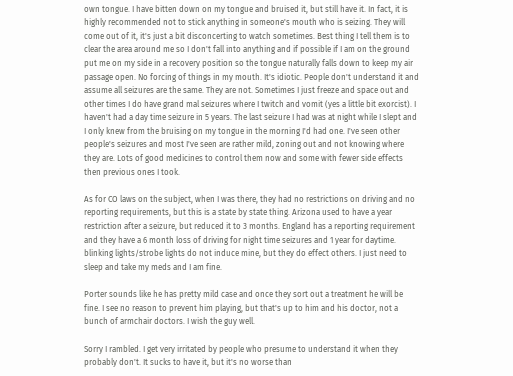own tongue. I have bitten down on my tongue and bruised it, but still have it. In fact, it is highly recommended not to stick anything in someone's mouth who is seizing. They will come out of it, it's just a bit disconcerting to watch sometimes. Best thing I tell them is to clear the area around me so I don't fall into anything and if possible if I am on the ground put me on my side in a recovery position so the tongue naturally falls down to keep my air passage open. No forcing of things in my mouth. It's idiotic. People don't understand it and assume all seizures are the same. They are not. Sometimes I just freeze and space out and other times I do have grand mal seizures where I twitch and vomit (yes a little bit exorcist). I haven't had a day time seizure in 5 years. The last seizure I had was at night while I slept and I only knew from the bruising on my tongue in the morning I'd had one. I've seen other people's seizures and most I've seen are rather mild, zoning out and not knowing where they are. Lots of good medicines to control them now and some with fewer side effects then previous ones I took.

As for CO laws on the subject, when I was there, they had no restrictions on driving and no reporting requirements, but this is a state by state thing. Arizona used to have a year restriction after a seizure, but reduced it to 3 months. England has a reporting requirement and they have a 6 month loss of driving for night time seizures and 1 year for daytime. blinking lights/strobe lights do not induce mine, but they do effect others. I just need to sleep and take my meds and I am fine.

Porter sounds like he has pretty mild case and once they sort out a treatment he will be fine. I see no reason to prevent him playing, but that's up to him and his doctor, not a bunch of armchair doctors. I wish the guy well.

Sorry I rambled. I get very irritated by people who presume to understand it when they probably don't. It sucks to have it, but it's no worse than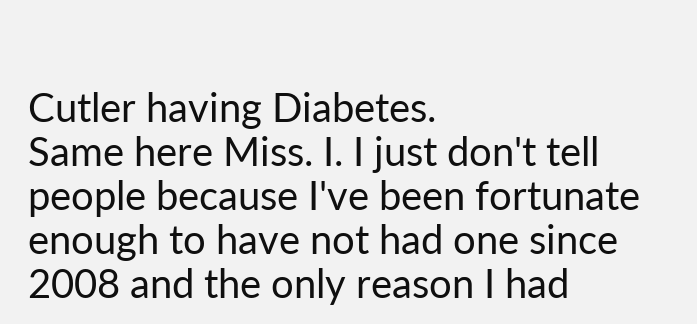Cutler having Diabetes.
Same here Miss. I. I just don't tell people because I've been fortunate enough to have not had one since 2008 and the only reason I had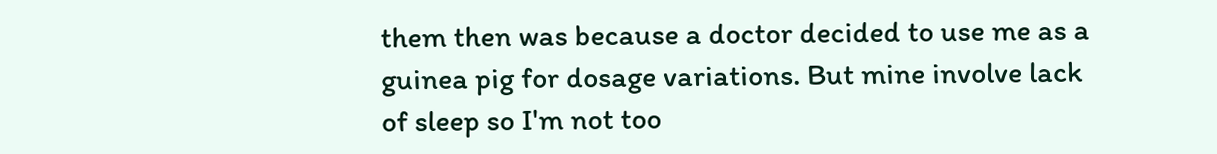them then was because a doctor decided to use me as a guinea pig for dosage variations. But mine involve lack of sleep so I'm not too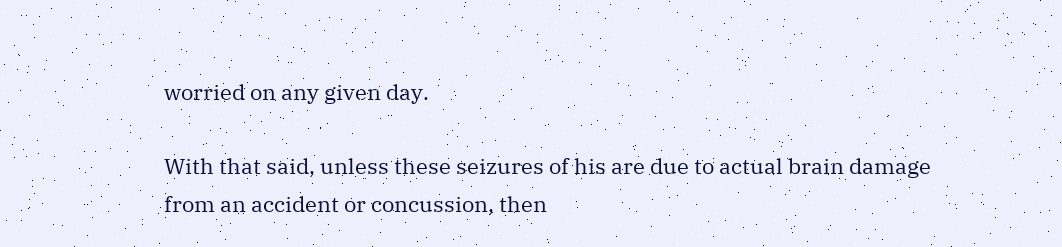worried on any given day.

With that said, unless these seizures of his are due to actual brain damage from an accident or concussion, then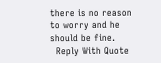there is no reason to worry and he should be fine.
  Reply With Quote